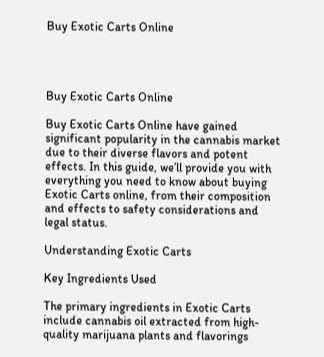Buy Exotic Carts Online




Buy Exotic Carts Online

Buy Exotic Carts Online have gained significant popularity in the cannabis market due to their diverse flavors and potent effects. In this guide, we’ll provide you with everything you need to know about buying Exotic Carts online, from their composition and effects to safety considerations and legal status.

Understanding Exotic Carts

Key Ingredients Used

The primary ingredients in Exotic Carts include cannabis oil extracted from high-quality marijuana plants and flavorings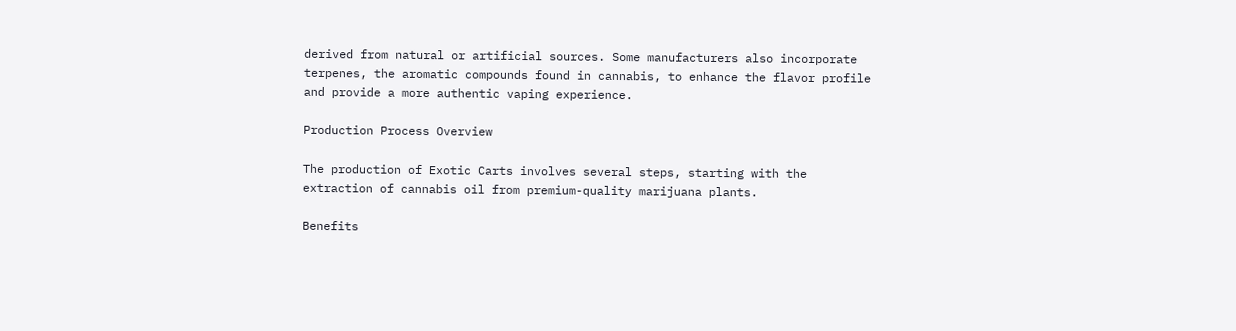derived from natural or artificial sources. Some manufacturers also incorporate terpenes, the aromatic compounds found in cannabis, to enhance the flavor profile and provide a more authentic vaping experience.

Production Process Overview

The production of Exotic Carts involves several steps, starting with the extraction of cannabis oil from premium-quality marijuana plants.

Benefits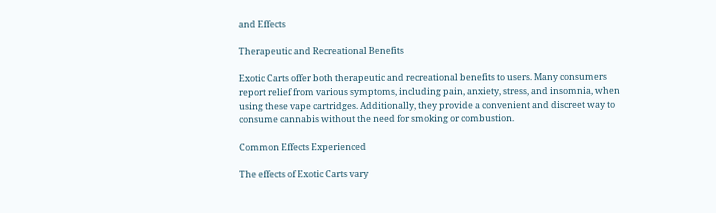and Effects

Therapeutic and Recreational Benefits

Exotic Carts offer both therapeutic and recreational benefits to users. Many consumers report relief from various symptoms, including pain, anxiety, stress, and insomnia, when using these vape cartridges. Additionally, they provide a convenient and discreet way to consume cannabis without the need for smoking or combustion.

Common Effects Experienced

The effects of Exotic Carts vary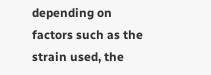depending on factors such as the strain used, the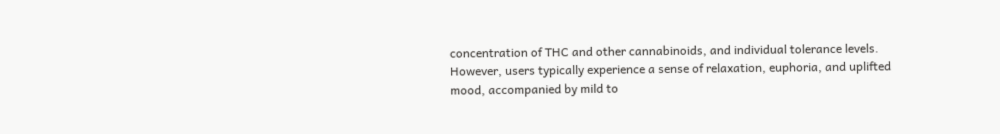concentration of THC and other cannabinoids, and individual tolerance levels. However, users typically experience a sense of relaxation, euphoria, and uplifted mood, accompanied by mild to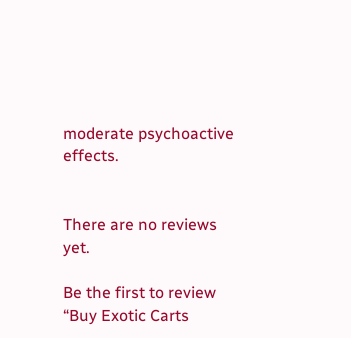moderate psychoactive effects.


There are no reviews yet.

Be the first to review “Buy Exotic Carts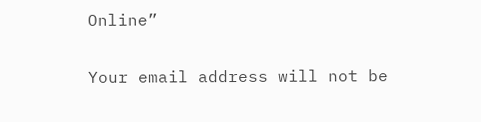Online”

Your email address will not be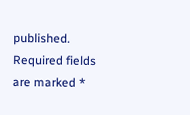published. Required fields are marked *